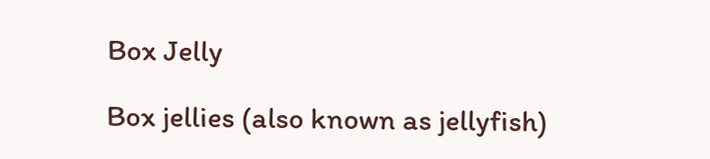Box Jelly

Box jellies (also known as jellyfish)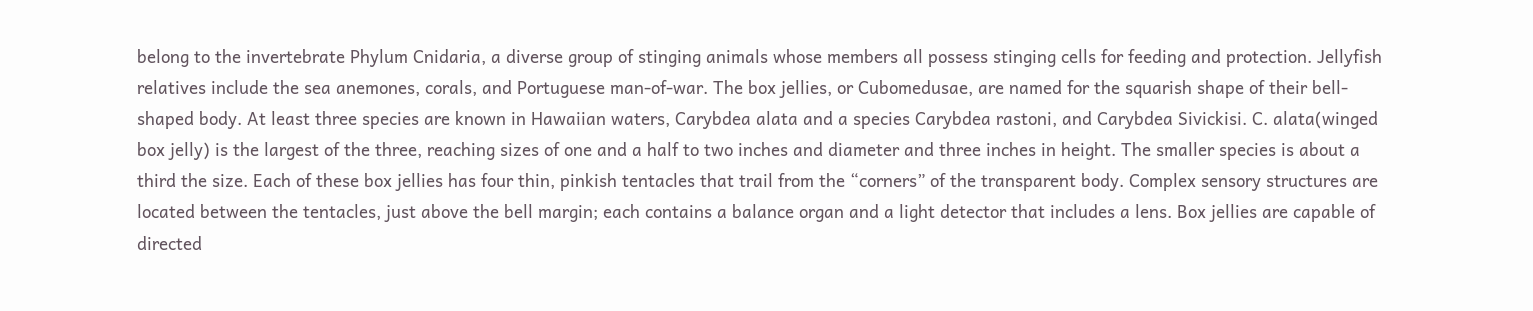belong to the invertebrate Phylum Cnidaria, a diverse group of stinging animals whose members all possess stinging cells for feeding and protection. Jellyfish relatives include the sea anemones, corals, and Portuguese man-of-war. The box jellies, or Cubomedusae, are named for the squarish shape of their bell-shaped body. At least three species are known in Hawaiian waters, Carybdea alata and a species Carybdea rastoni, and Carybdea Sivickisi. C. alata(winged box jelly) is the largest of the three, reaching sizes of one and a half to two inches and diameter and three inches in height. The smaller species is about a third the size. Each of these box jellies has four thin, pinkish tentacles that trail from the “corners” of the transparent body. Complex sensory structures are located between the tentacles, just above the bell margin; each contains a balance organ and a light detector that includes a lens. Box jellies are capable of directed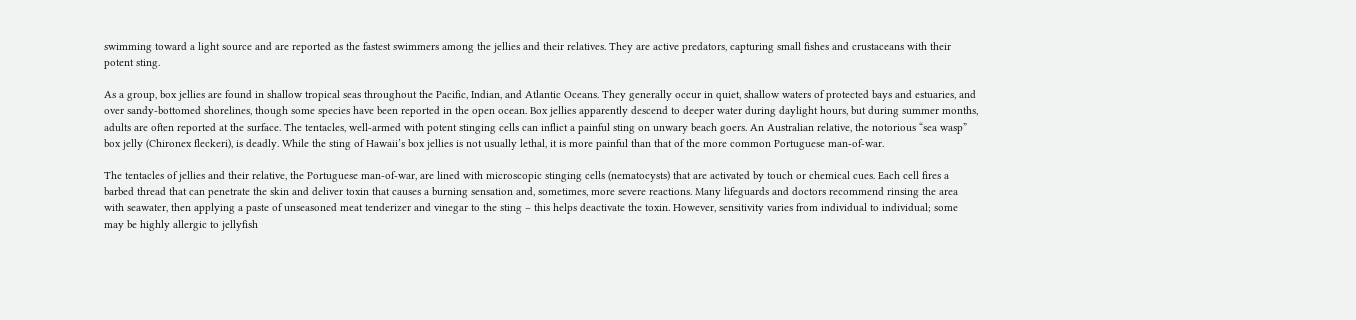swimming toward a light source and are reported as the fastest swimmers among the jellies and their relatives. They are active predators, capturing small fishes and crustaceans with their potent sting.

As a group, box jellies are found in shallow tropical seas throughout the Pacific, Indian, and Atlantic Oceans. They generally occur in quiet, shallow waters of protected bays and estuaries, and over sandy-bottomed shorelines, though some species have been reported in the open ocean. Box jellies apparently descend to deeper water during daylight hours, but during summer months, adults are often reported at the surface. The tentacles, well-armed with potent stinging cells can inflict a painful sting on unwary beach goers. An Australian relative, the notorious “sea wasp” box jelly (Chironex fleckeri), is deadly. While the sting of Hawaii’s box jellies is not usually lethal, it is more painful than that of the more common Portuguese man-of-war.

The tentacles of jellies and their relative, the Portuguese man-of-war, are lined with microscopic stinging cells (nematocysts) that are activated by touch or chemical cues. Each cell fires a barbed thread that can penetrate the skin and deliver toxin that causes a burning sensation and, sometimes, more severe reactions. Many lifeguards and doctors recommend rinsing the area with seawater, then applying a paste of unseasoned meat tenderizer and vinegar to the sting – this helps deactivate the toxin. However, sensitivity varies from individual to individual; some may be highly allergic to jellyfish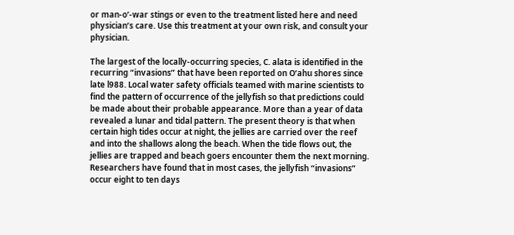or man-o’-war stings or even to the treatment listed here and need physician’s care. Use this treatment at your own risk, and consult your physician.

The largest of the locally-occurring species, C. alata is identified in the recurring “invasions” that have been reported on O‘ahu shores since late l988. Local water safety officials teamed with marine scientists to find the pattern of occurrence of the jellyfish so that predictions could be made about their probable appearance. More than a year of data revealed a lunar and tidal pattern. The present theory is that when certain high tides occur at night, the jellies are carried over the reef and into the shallows along the beach. When the tide flows out, the jellies are trapped and beach goers encounter them the next morning. Researchers have found that in most cases, the jellyfish “invasions” occur eight to ten days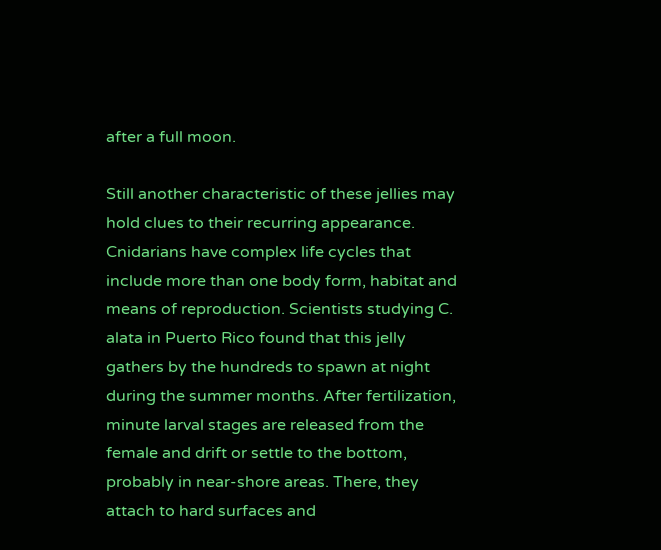after a full moon.

Still another characteristic of these jellies may hold clues to their recurring appearance. Cnidarians have complex life cycles that include more than one body form, habitat and means of reproduction. Scientists studying C. alata in Puerto Rico found that this jelly gathers by the hundreds to spawn at night during the summer months. After fertilization, minute larval stages are released from the female and drift or settle to the bottom, probably in near-shore areas. There, they attach to hard surfaces and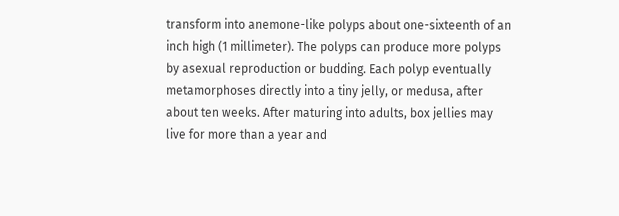transform into anemone-like polyps about one-sixteenth of an inch high (1 millimeter). The polyps can produce more polyps by asexual reproduction or budding. Each polyp eventually metamorphoses directly into a tiny jelly, or medusa, after about ten weeks. After maturing into adults, box jellies may live for more than a year and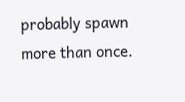probably spawn more than once.